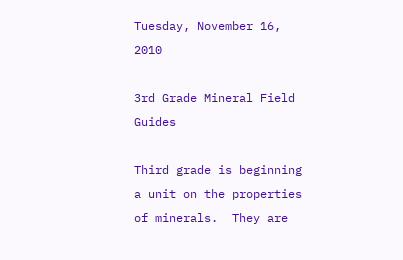Tuesday, November 16, 2010

3rd Grade Mineral Field Guides

Third grade is beginning a unit on the properties of minerals.  They are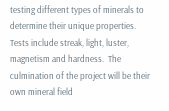testing different types of minerals to determine their unique properties.  Tests include streak, light, luster, magnetism and hardness.  The culmination of the project will be their own mineral field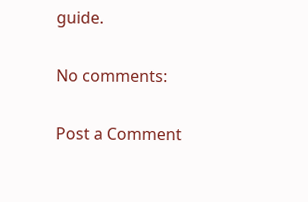guide.

No comments:

Post a Comment